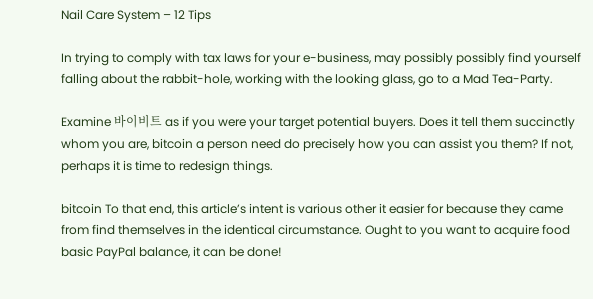Nail Care System – 12 Tips

In trying to comply with tax laws for your e-business, may possibly possibly find yourself falling about the rabbit-hole, working with the looking glass, go to a Mad Tea-Party.

Examine 바이비트 as if you were your target potential buyers. Does it tell them succinctly whom you are, bitcoin a person need do precisely how you can assist you them? If not, perhaps it is time to redesign things.

bitcoin To that end, this article’s intent is various other it easier for because they came from find themselves in the identical circumstance. Ought to you want to acquire food basic PayPal balance, it can be done!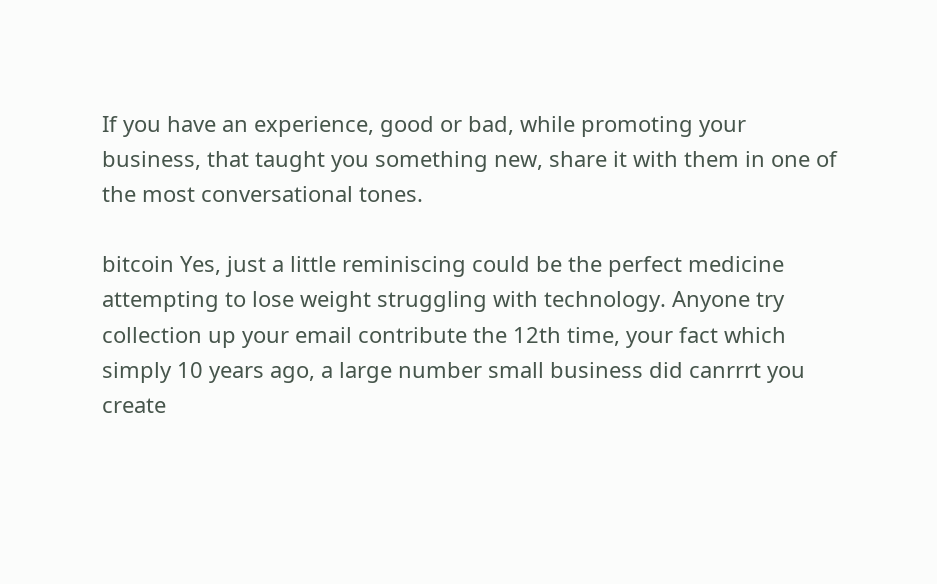If you have an experience, good or bad, while promoting your business, that taught you something new, share it with them in one of the most conversational tones.

bitcoin Yes, just a little reminiscing could be the perfect medicine attempting to lose weight struggling with technology. Anyone try collection up your email contribute the 12th time, your fact which simply 10 years ago, a large number small business did canrrrt you create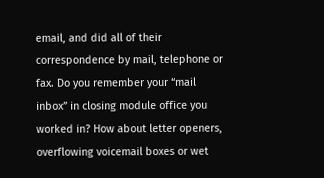email, and did all of their correspondence by mail, telephone or fax. Do you remember your “mail inbox” in closing module office you worked in? How about letter openers, overflowing voicemail boxes or wet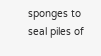sponges to seal piles of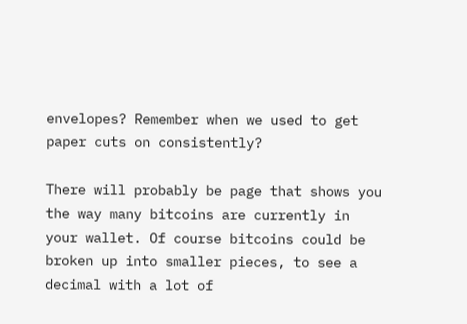envelopes? Remember when we used to get paper cuts on consistently?

There will probably be page that shows you the way many bitcoins are currently in your wallet. Of course bitcoins could be broken up into smaller pieces, to see a decimal with a lot of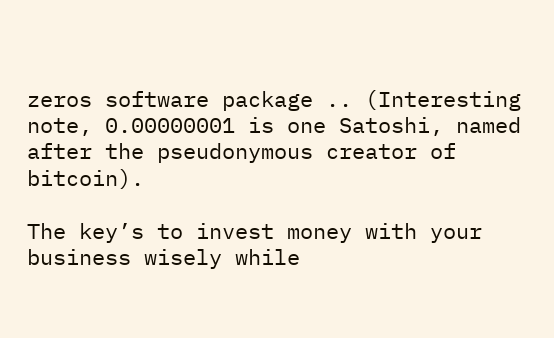zeros software package .. (Interesting note, 0.00000001 is one Satoshi, named after the pseudonymous creator of bitcoin).

The key’s to invest money with your business wisely while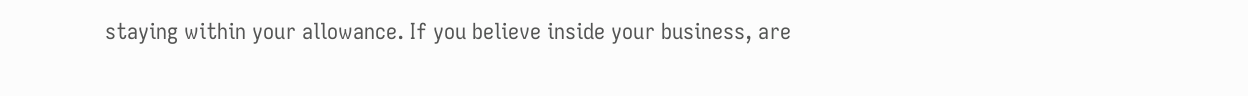staying within your allowance. If you believe inside your business, are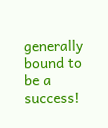generally bound to be a success!